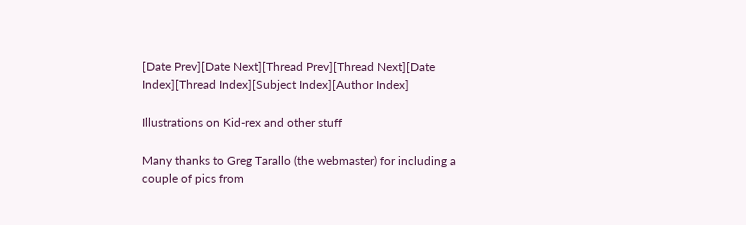[Date Prev][Date Next][Thread Prev][Thread Next][Date Index][Thread Index][Subject Index][Author Index]

Illustrations on Kid-rex and other stuff

Many thanks to Greg Tarallo (the webmaster) for including a couple of pics from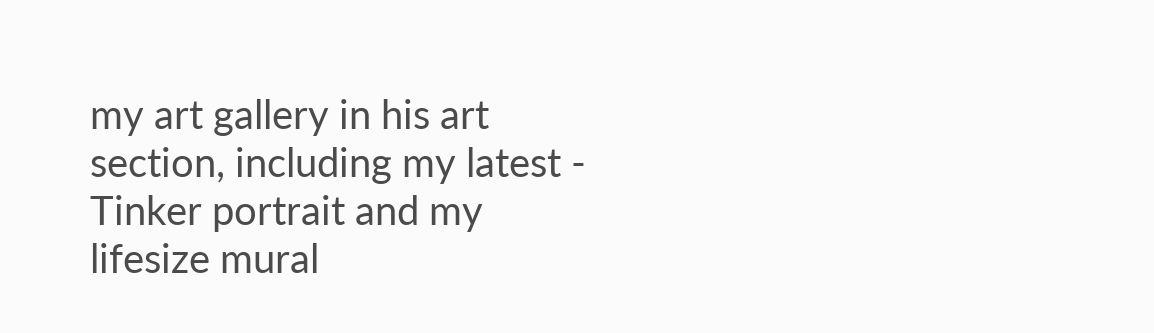my art gallery in his art section, including my latest - Tinker portrait and my lifesize mural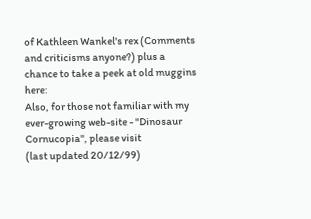of Kathleen Wankel's rex (Comments and criticisms anyone?) plus a chance to take a peek at old muggins here:
Also, for those not familiar with my ever-growing web-site - "Dinosaur Cornucopia", please visit
(last updated 20/12/99)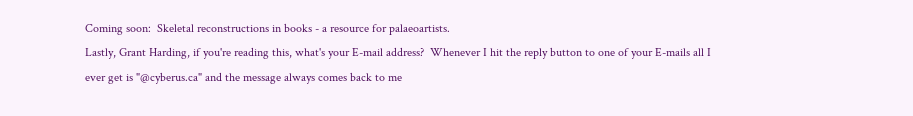Coming soon:  Skeletal reconstructions in books - a resource for palaeoartists.
Lastly, Grant Harding, if you're reading this, what's your E-mail address?  Whenever I hit the reply button to one of your E-mails all I ever get is "@cyberus.ca" and the message always comes back to me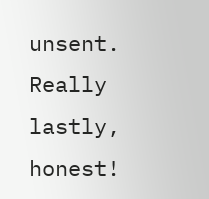unsent.
Really lastly, honest!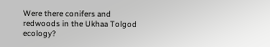Were there conifers and redwoods in the Ukhaa Tolgod ecology?